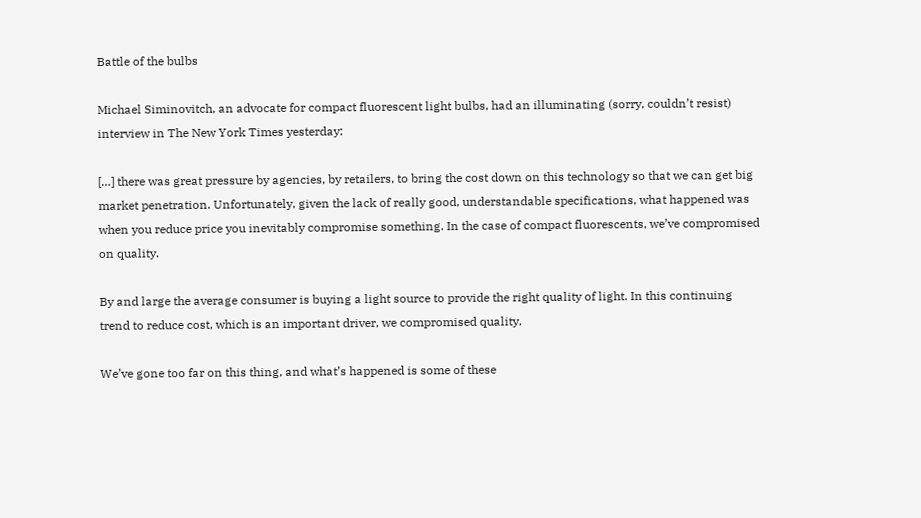Battle of the bulbs

Michael Siminovitch, an advocate for compact fluorescent light bulbs, had an illuminating (sorry, couldn’t resist) interview in The New York Times yesterday:

[…] there was great pressure by agencies, by retailers, to bring the cost down on this technology so that we can get big market penetration. Unfortunately, given the lack of really good, understandable specifications, what happened was when you reduce price you inevitably compromise something. In the case of compact fluorescents, we’ve compromised on quality.

By and large the average consumer is buying a light source to provide the right quality of light. In this continuing trend to reduce cost, which is an important driver, we compromised quality.

We’ve gone too far on this thing, and what’s happened is some of these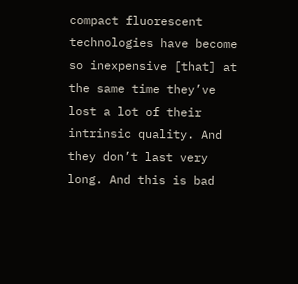compact fluorescent technologies have become so inexpensive [that] at the same time they’ve lost a lot of their intrinsic quality. And they don’t last very long. And this is bad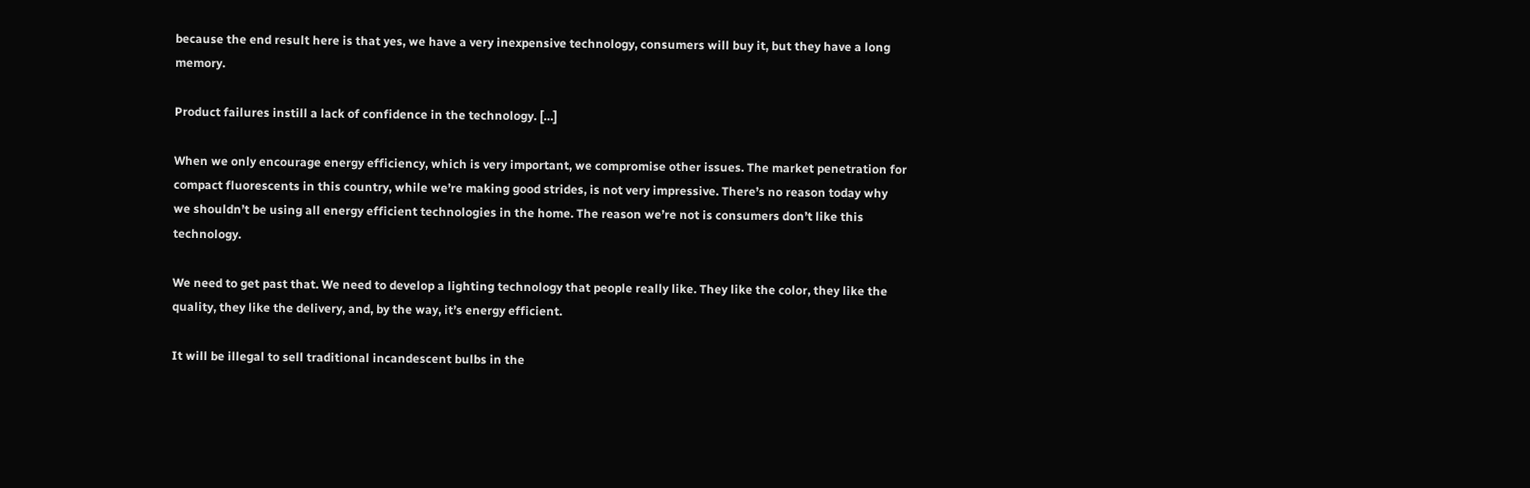because the end result here is that yes, we have a very inexpensive technology, consumers will buy it, but they have a long memory.

Product failures instill a lack of confidence in the technology. […]

When we only encourage energy efficiency, which is very important, we compromise other issues. The market penetration for compact fluorescents in this country, while we’re making good strides, is not very impressive. There’s no reason today why we shouldn’t be using all energy efficient technologies in the home. The reason we’re not is consumers don’t like this technology.

We need to get past that. We need to develop a lighting technology that people really like. They like the color, they like the quality, they like the delivery, and, by the way, it’s energy efficient.

It will be illegal to sell traditional incandescent bulbs in the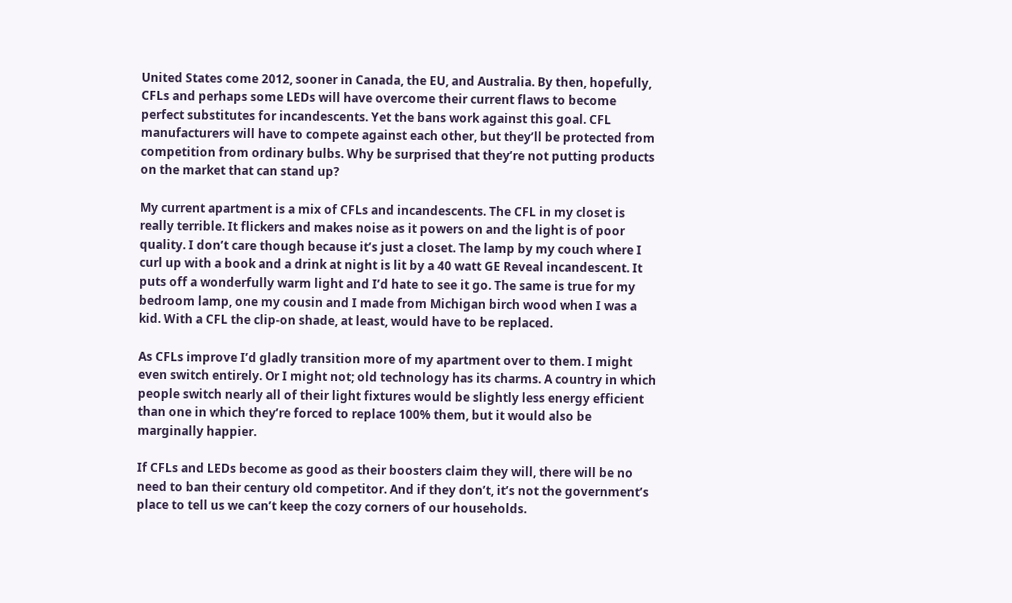United States come 2012, sooner in Canada, the EU, and Australia. By then, hopefully, CFLs and perhaps some LEDs will have overcome their current flaws to become perfect substitutes for incandescents. Yet the bans work against this goal. CFL manufacturers will have to compete against each other, but they’ll be protected from competition from ordinary bulbs. Why be surprised that they’re not putting products on the market that can stand up?

My current apartment is a mix of CFLs and incandescents. The CFL in my closet is really terrible. It flickers and makes noise as it powers on and the light is of poor quality. I don’t care though because it’s just a closet. The lamp by my couch where I curl up with a book and a drink at night is lit by a 40 watt GE Reveal incandescent. It puts off a wonderfully warm light and I’d hate to see it go. The same is true for my bedroom lamp, one my cousin and I made from Michigan birch wood when I was a kid. With a CFL the clip-on shade, at least, would have to be replaced.

As CFLs improve I’d gladly transition more of my apartment over to them. I might even switch entirely. Or I might not; old technology has its charms. A country in which people switch nearly all of their light fixtures would be slightly less energy efficient than one in which they’re forced to replace 100% them, but it would also be marginally happier.

If CFLs and LEDs become as good as their boosters claim they will, there will be no need to ban their century old competitor. And if they don’t, it’s not the government’s place to tell us we can’t keep the cozy corners of our households.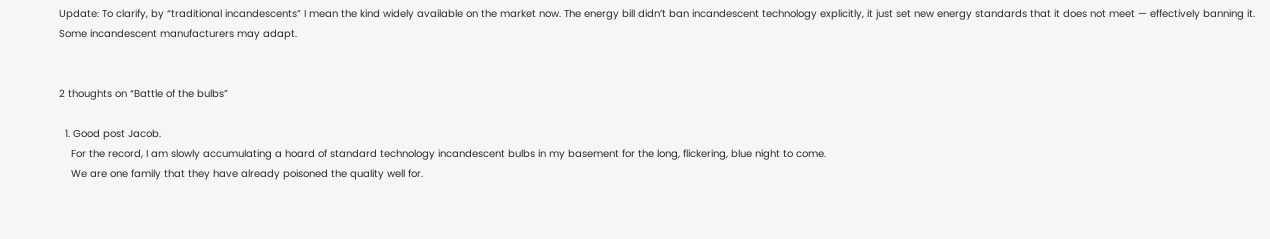Update: To clarify, by “traditional incandescents” I mean the kind widely available on the market now. The energy bill didn’t ban incandescent technology explicitly, it just set new energy standards that it does not meet — effectively banning it. Some incandescent manufacturers may adapt.


2 thoughts on “Battle of the bulbs”

  1. Good post Jacob.
    For the record, I am slowly accumulating a hoard of standard technology incandescent bulbs in my basement for the long, flickering, blue night to come.
    We are one family that they have already poisoned the quality well for.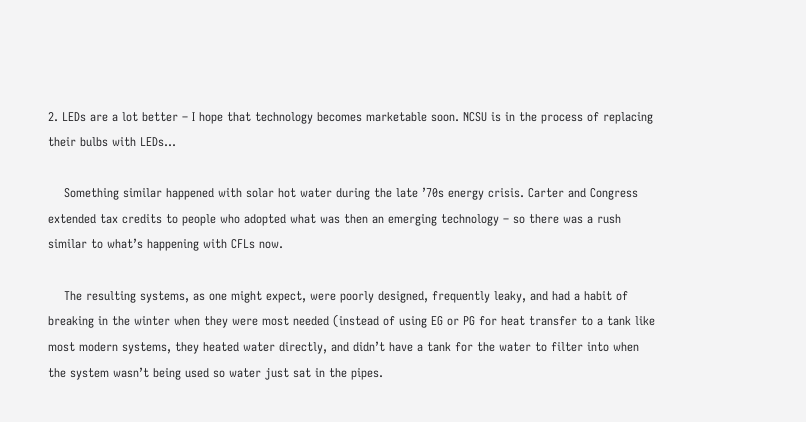2. LEDs are a lot better – I hope that technology becomes marketable soon. NCSU is in the process of replacing their bulbs with LEDs…

    Something similar happened with solar hot water during the late ’70s energy crisis. Carter and Congress extended tax credits to people who adopted what was then an emerging technology – so there was a rush similar to what’s happening with CFLs now.

    The resulting systems, as one might expect, were poorly designed, frequently leaky, and had a habit of breaking in the winter when they were most needed (instead of using EG or PG for heat transfer to a tank like most modern systems, they heated water directly, and didn’t have a tank for the water to filter into when the system wasn’t being used so water just sat in the pipes.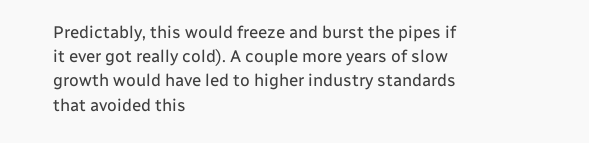Predictably, this would freeze and burst the pipes if it ever got really cold). A couple more years of slow growth would have led to higher industry standards that avoided this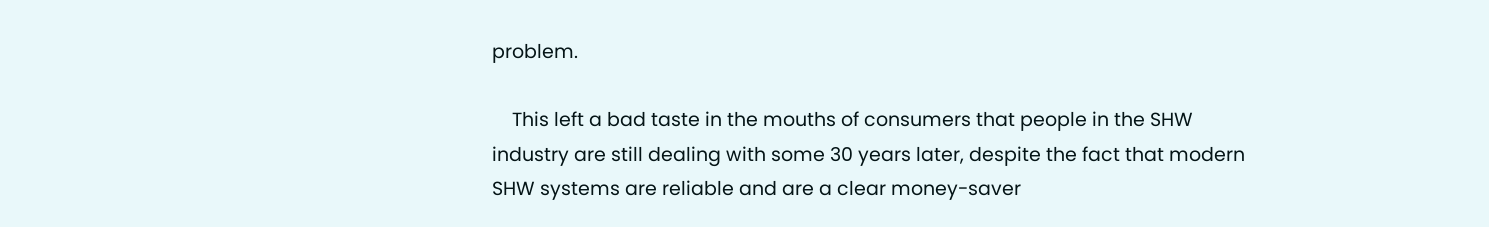problem.

    This left a bad taste in the mouths of consumers that people in the SHW industry are still dealing with some 30 years later, despite the fact that modern SHW systems are reliable and are a clear money-saver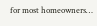for most homeowners…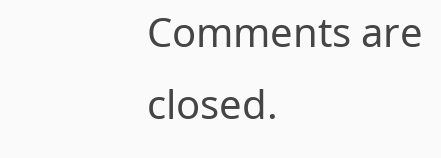Comments are closed.